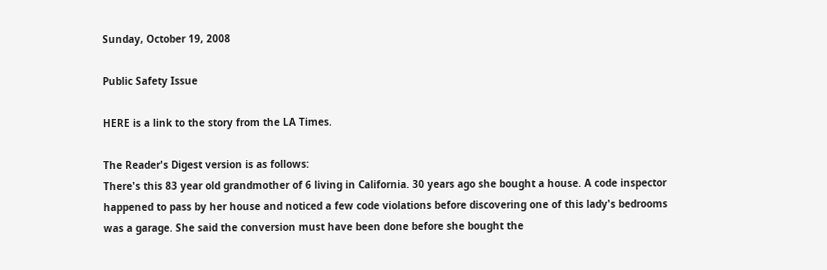Sunday, October 19, 2008

Public Safety Issue

HERE is a link to the story from the LA Times.

The Reader's Digest version is as follows:
There's this 83 year old grandmother of 6 living in California. 30 years ago she bought a house. A code inspector happened to pass by her house and noticed a few code violations before discovering one of this lady's bedrooms was a garage. She said the conversion must have been done before she bought the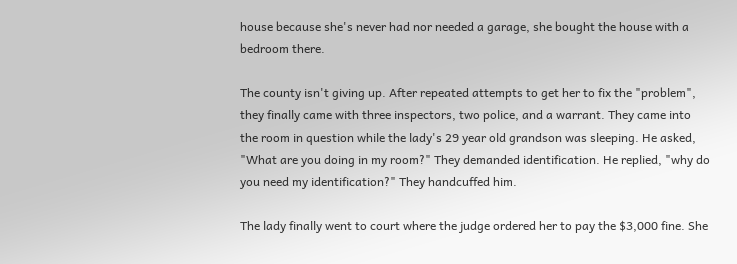house because she's never had nor needed a garage, she bought the house with a bedroom there.

The county isn't giving up. After repeated attempts to get her to fix the "problem", they finally came with three inspectors, two police, and a warrant. They came into the room in question while the lady's 29 year old grandson was sleeping. He asked, "What are you doing in my room?" They demanded identification. He replied, "why do you need my identification?" They handcuffed him.

The lady finally went to court where the judge ordered her to pay the $3,000 fine. She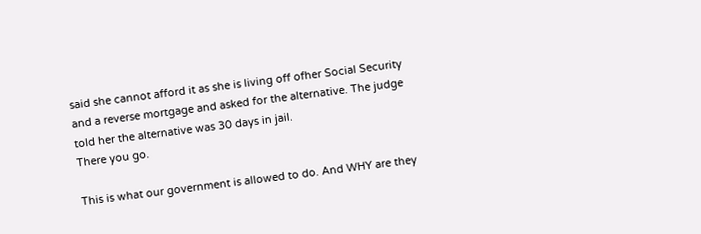said she cannot afford it as she is living off ofher Social Security and a reverse mortgage and asked for the alternative. The judge told her the alternative was 30 days in jail.
There you go.

This is what our government is allowed to do. And WHY are they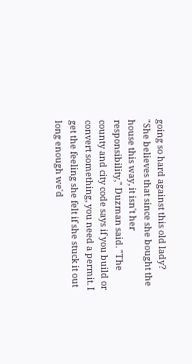going so hard against this old lady?
"She believes that since she bought the house this way, it isn't her responsibility," Duzman said. "The county and city code says if you build or convert something, you need a permit. I get the feeling she felt if she stuck it out long enough we'd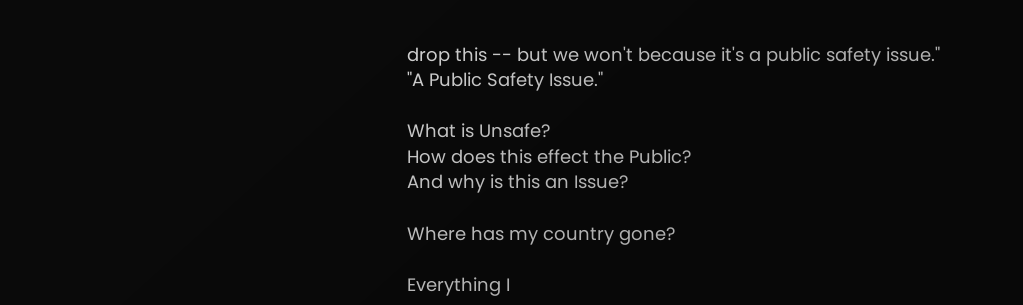drop this -- but we won't because it's a public safety issue."
"A Public Safety Issue."

What is Unsafe?
How does this effect the Public?
And why is this an Issue?

Where has my country gone?

Everything I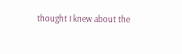thought I knew about the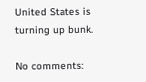United States is turning up bunk.

No comments: